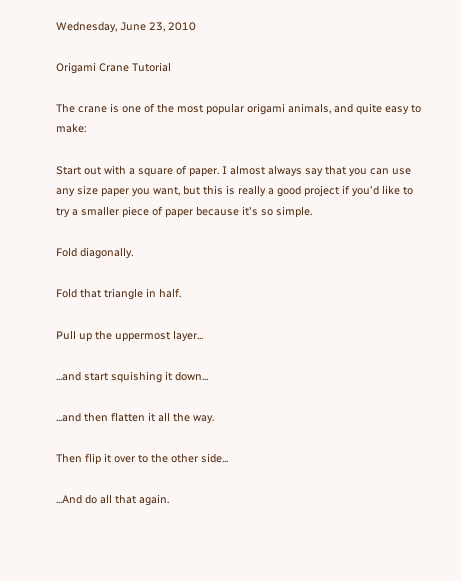Wednesday, June 23, 2010

Origami Crane Tutorial

The crane is one of the most popular origami animals, and quite easy to make:

Start out with a square of paper. I almost always say that you can use any size paper you want, but this is really a good project if you'd like to try a smaller piece of paper because it's so simple.

Fold diagonally.

Fold that triangle in half.

Pull up the uppermost layer...

...and start squishing it down...

...and then flatten it all the way.

Then flip it over to the other side...

...And do all that again.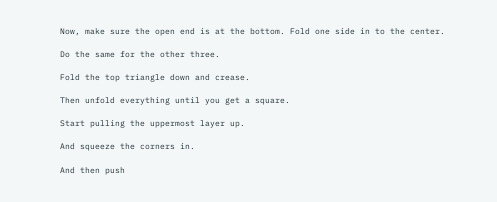Now, make sure the open end is at the bottom. Fold one side in to the center.

Do the same for the other three.

Fold the top triangle down and crease.

Then unfold everything until you get a square.

Start pulling the uppermost layer up.

And squeeze the corners in.

And then push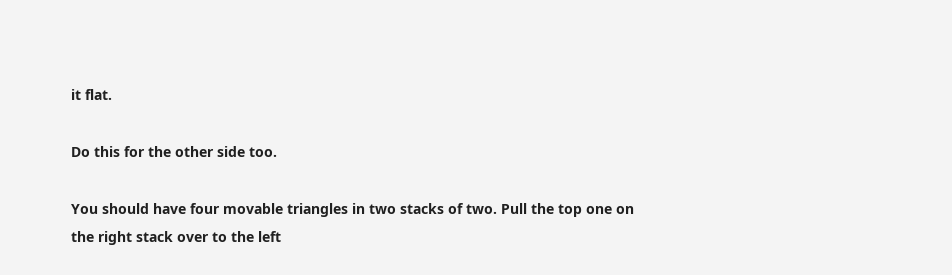it flat.

Do this for the other side too.

You should have four movable triangles in two stacks of two. Pull the top one on the right stack over to the left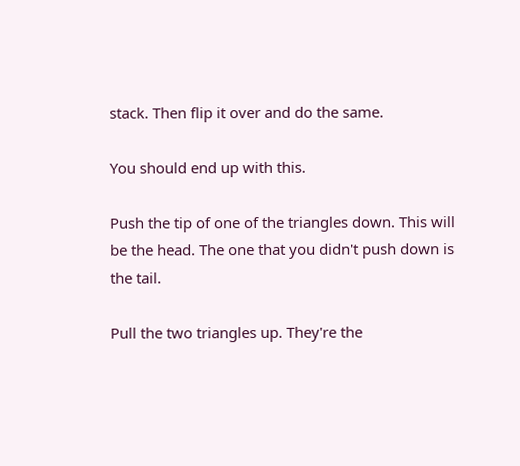stack. Then flip it over and do the same.

You should end up with this.

Push the tip of one of the triangles down. This will be the head. The one that you didn't push down is the tail.

Pull the two triangles up. They're the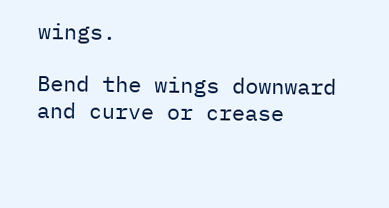wings.

Bend the wings downward and curve or crease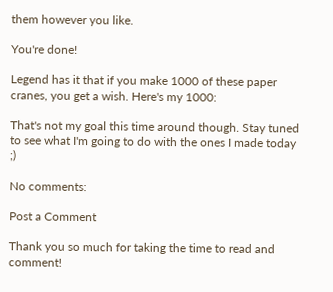them however you like.

You're done!

Legend has it that if you make 1000 of these paper cranes, you get a wish. Here's my 1000:

That's not my goal this time around though. Stay tuned to see what I'm going to do with the ones I made today ;)

No comments:

Post a Comment

Thank you so much for taking the time to read and comment!